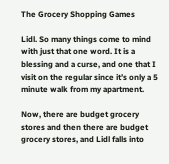The Grocery Shopping Games

Lidl. So many things come to mind with just that one word. It is a blessing and a curse, and one that I visit on the regular since it’s only a 5 minute walk from my apartment.

Now, there are budget grocery stores and then there are budget grocery stores, and Lidl falls into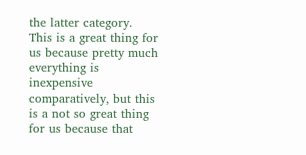the latter category. This is a great thing for us because pretty much everything is inexpensive comparatively, but this is a not so great thing for us because that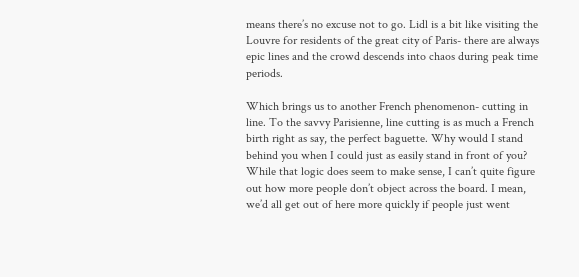means there’s no excuse not to go. Lidl is a bit like visiting the Louvre for residents of the great city of Paris- there are always epic lines and the crowd descends into chaos during peak time periods.

Which brings us to another French phenomenon- cutting in line. To the savvy Parisienne, line cutting is as much a French birth right as say, the perfect baguette. Why would I stand behind you when I could just as easily stand in front of you? While that logic does seem to make sense, I can’t quite figure out how more people don’t object across the board. I mean, we’d all get out of here more quickly if people just went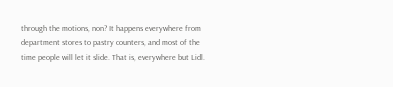through the motions, non? It happens everywhere from department stores to pastry counters, and most of the time people will let it slide. That is, everywhere but Lidl.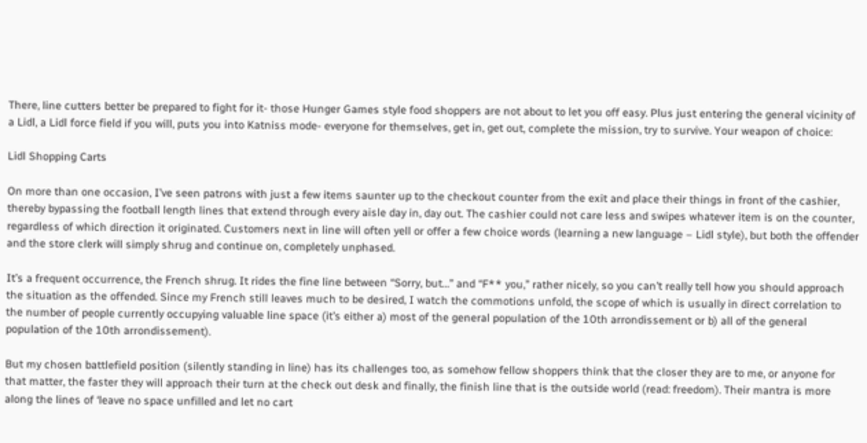There, line cutters better be prepared to fight for it- those Hunger Games style food shoppers are not about to let you off easy. Plus just entering the general vicinity of a Lidl, a Lidl force field if you will, puts you into Katniss mode- everyone for themselves, get in, get out, complete the mission, try to survive. Your weapon of choice:

Lidl Shopping Carts

On more than one occasion, I’ve seen patrons with just a few items saunter up to the checkout counter from the exit and place their things in front of the cashier, thereby bypassing the football length lines that extend through every aisle day in, day out. The cashier could not care less and swipes whatever item is on the counter, regardless of which direction it originated. Customers next in line will often yell or offer a few choice words (learning a new language – Lidl style), but both the offender and the store clerk will simply shrug and continue on, completely unphased.

It’s a frequent occurrence, the French shrug. It rides the fine line between “Sorry, but…” and “F** you,” rather nicely, so you can’t really tell how you should approach the situation as the offended. Since my French still leaves much to be desired, I watch the commotions unfold, the scope of which is usually in direct correlation to the number of people currently occupying valuable line space (it’s either a) most of the general population of the 10th arrondissement or b) all of the general population of the 10th arrondissement).

But my chosen battlefield position (silently standing in line) has its challenges too, as somehow fellow shoppers think that the closer they are to me, or anyone for that matter, the faster they will approach their turn at the check out desk and finally, the finish line that is the outside world (read: freedom). Their mantra is more along the lines of ‘leave no space unfilled and let no cart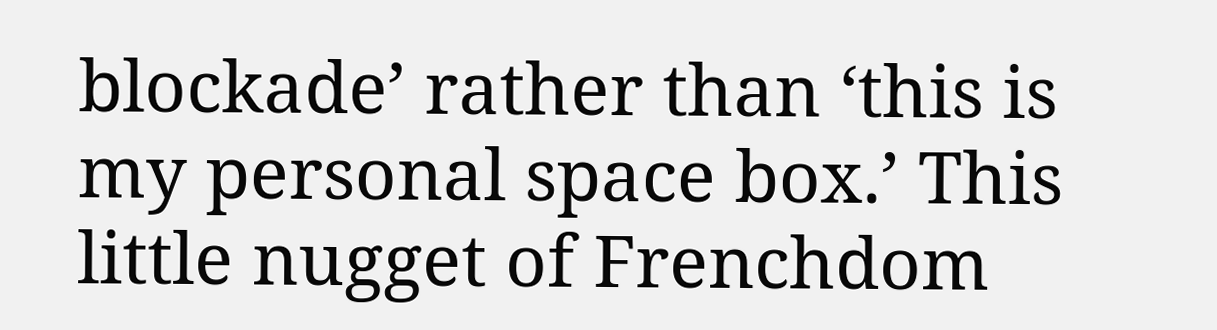blockade’ rather than ‘this is my personal space box.’ This little nugget of Frenchdom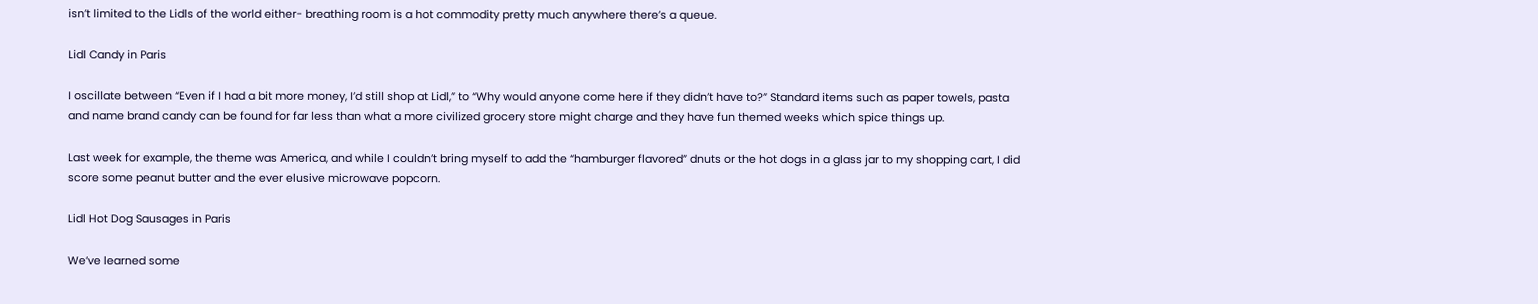isn’t limited to the Lidls of the world either- breathing room is a hot commodity pretty much anywhere there’s a queue.

Lidl Candy in Paris

I oscillate between “Even if I had a bit more money, I’d still shop at Lidl,” to “Why would anyone come here if they didn’t have to?” Standard items such as paper towels, pasta and name brand candy can be found for far less than what a more civilized grocery store might charge and they have fun themed weeks which spice things up.

Last week for example, the theme was America, and while I couldn’t bring myself to add the “hamburger flavored” dnuts or the hot dogs in a glass jar to my shopping cart, I did score some peanut butter and the ever elusive microwave popcorn.

Lidl Hot Dog Sausages in Paris

We’ve learned some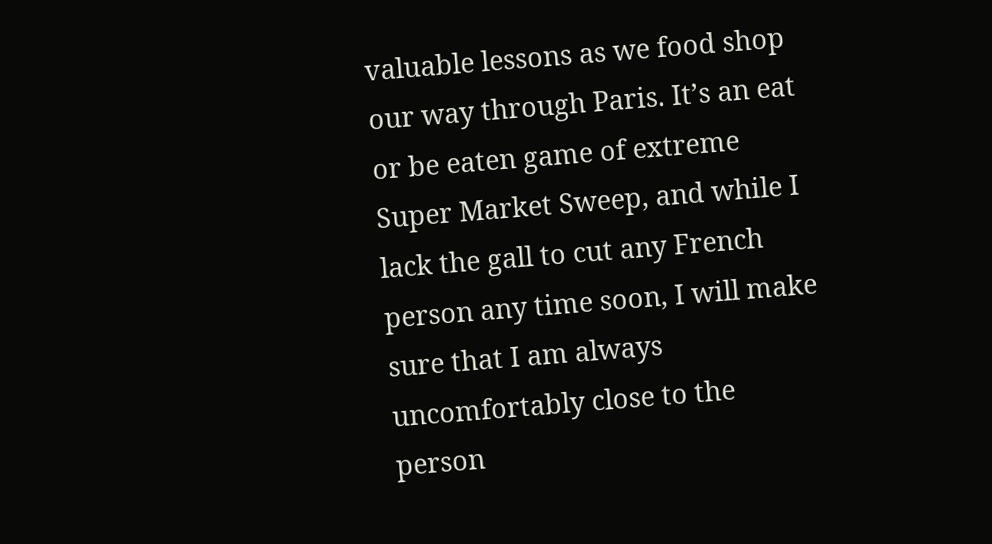valuable lessons as we food shop our way through Paris. It’s an eat or be eaten game of extreme Super Market Sweep, and while I lack the gall to cut any French person any time soon, I will make sure that I am always uncomfortably close to the person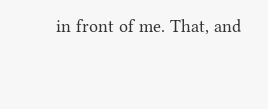in front of me. That, and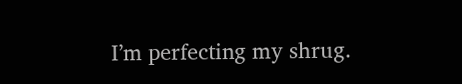I’m perfecting my shrug.